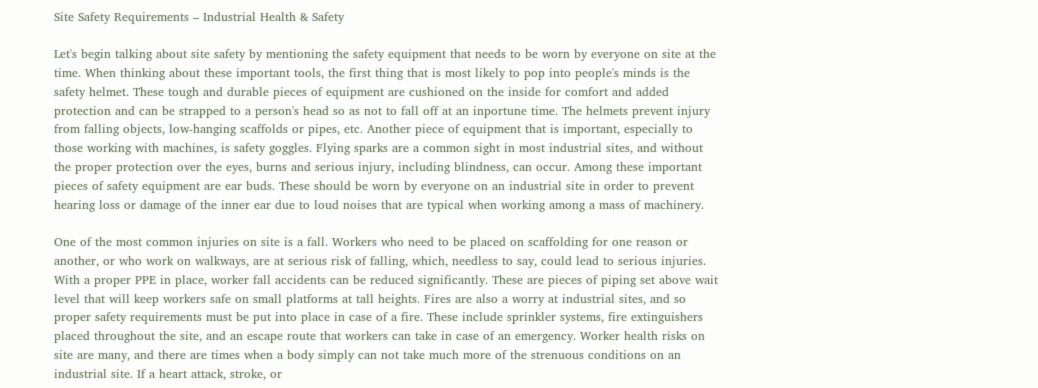Site Safety Requirements – Industrial Health & Safety

Let's begin talking about site safety by mentioning the safety equipment that needs to be worn by everyone on site at the time. When thinking about these important tools, the first thing that is most likely to pop into people's minds is the safety helmet. These tough and durable pieces of equipment are cushioned on the inside for comfort and added protection and can be strapped to a person's head so as not to fall off at an inportune time. The helmets prevent injury from falling objects, low-hanging scaffolds or pipes, etc. Another piece of equipment that is important, especially to those working with machines, is safety goggles. Flying sparks are a common sight in most industrial sites, and without the proper protection over the eyes, burns and serious injury, including blindness, can occur. Among these important pieces of safety equipment are ear buds. These should be worn by everyone on an industrial site in order to prevent hearing loss or damage of the inner ear due to loud noises that are typical when working among a mass of machinery.

One of the most common injuries on site is a fall. Workers who need to be placed on scaffolding for one reason or another, or who work on walkways, are at serious risk of falling, which, needless to say, could lead to serious injuries. With a proper PPE in place, worker fall accidents can be reduced significantly. These are pieces of piping set above wait level that will keep workers safe on small platforms at tall heights. Fires are also a worry at industrial sites, and so proper safety requirements must be put into place in case of a fire. These include sprinkler systems, fire extinguishers placed throughout the site, and an escape route that workers can take in case of an emergency. Worker health risks on site are many, and there are times when a body simply can not take much more of the strenuous conditions on an industrial site. If a heart attack, stroke, or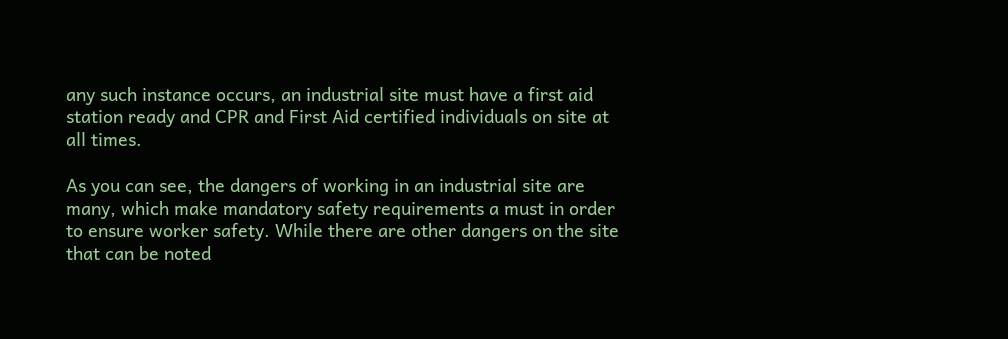any such instance occurs, an industrial site must have a first aid station ready and CPR and First Aid certified individuals on site at all times.

As you can see, the dangers of working in an industrial site are many, which make mandatory safety requirements a must in order to ensure worker safety. While there are other dangers on the site that can be noted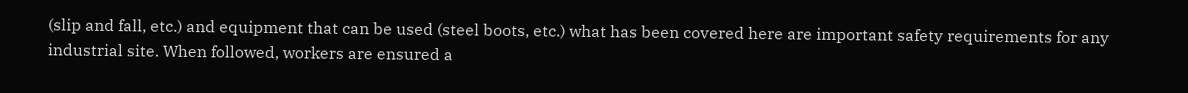(slip and fall, etc.) and equipment that can be used (steel boots, etc.) what has been covered here are important safety requirements for any industrial site. When followed, workers are ensured a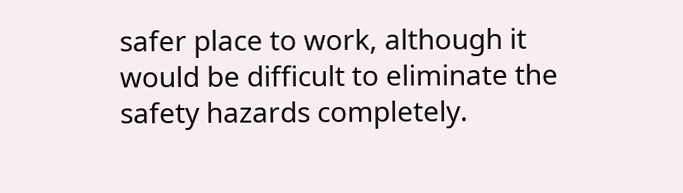safer place to work, although it would be difficult to eliminate the safety hazards completely.